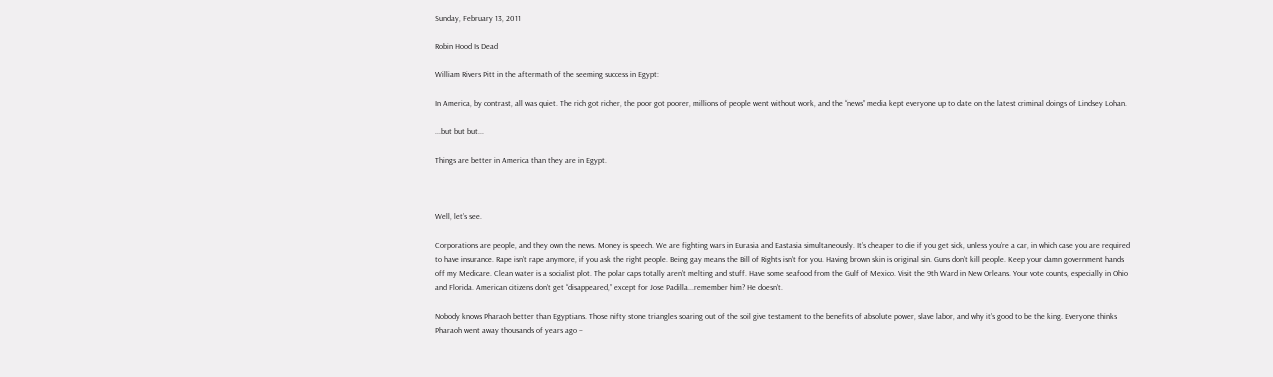Sunday, February 13, 2011

Robin Hood Is Dead

William Rivers Pitt in the aftermath of the seeming success in Egypt:

In America, by contrast, all was quiet. The rich got richer, the poor got poorer, millions of people went without work, and the “news” media kept everyone up to date on the latest criminal doings of Lindsey Lohan.

...but but but...

Things are better in America than they are in Egypt.



Well, let’s see.

Corporations are people, and they own the news. Money is speech. We are fighting wars in Eurasia and Eastasia simultaneously. It’s cheaper to die if you get sick, unless you’re a car, in which case you are required to have insurance. Rape isn’t rape anymore, if you ask the right people. Being gay means the Bill of Rights isn’t for you. Having brown skin is original sin. Guns don’t kill people. Keep your damn government hands off my Medicare. Clean water is a socialist plot. The polar caps totally aren’t melting and stuff. Have some seafood from the Gulf of Mexico. Visit the 9th Ward in New Orleans. Your vote counts, especially in Ohio and Florida. American citizens don’t get “disappeared,” except for Jose Padilla...remember him? He doesn’t.

Nobody knows Pharaoh better than Egyptians. Those nifty stone triangles soaring out of the soil give testament to the benefits of absolute power, slave labor, and why it’s good to be the king. Everyone thinks Pharaoh went away thousands of years ago –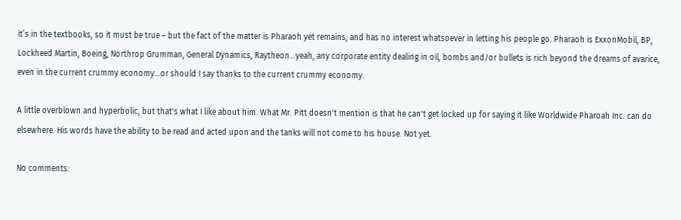it’s in the textbooks, so it must be true – but the fact of the matter is Pharaoh yet remains, and has no interest whatsoever in letting his people go. Pharaoh is ExxonMobil, BP, Lockheed Martin, Boeing, Northrop Grumman, General Dynamics, Raytheon…yeah, any corporate entity dealing in oil, bombs and/or bullets is rich beyond the dreams of avarice, even in the current crummy economy…or should I say thanks to the current crummy economy.

A little overblown and hyperbolic, but that's what I like about him. What Mr. Pitt doesn't mention is that he can't get locked up for saying it like Worldwide Pharoah Inc. can do elsewhere. His words have the ability to be read and acted upon and the tanks will not come to his house. Not yet.

No comments: